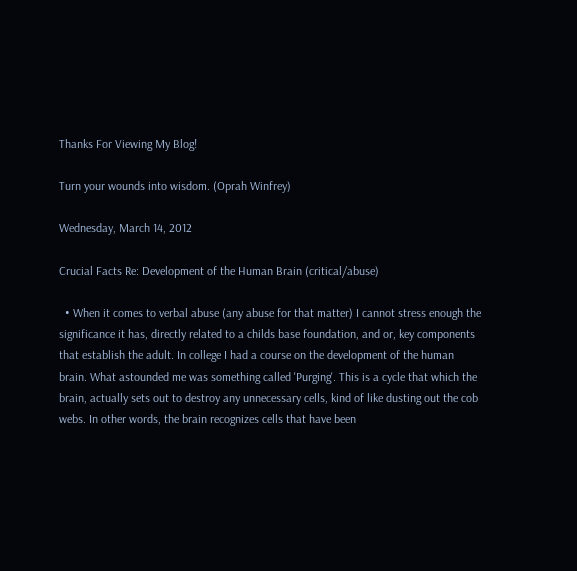Thanks For Viewing My Blog!

Turn your wounds into wisdom. (Oprah Winfrey)

Wednesday, March 14, 2012

Crucial Facts Re: Development of the Human Brain (critical/abuse)

  • When it comes to verbal abuse (any abuse for that matter) I cannot stress enough the significance it has, directly related to a childs base foundation, and or, key components that establish the adult. In college I had a course on the development of the human brain. What astounded me was something called 'Purging'. This is a cycle that which the brain, actually sets out to destroy any unnecessary cells, kind of like dusting out the cob webs. In other words, the brain recognizes cells that have been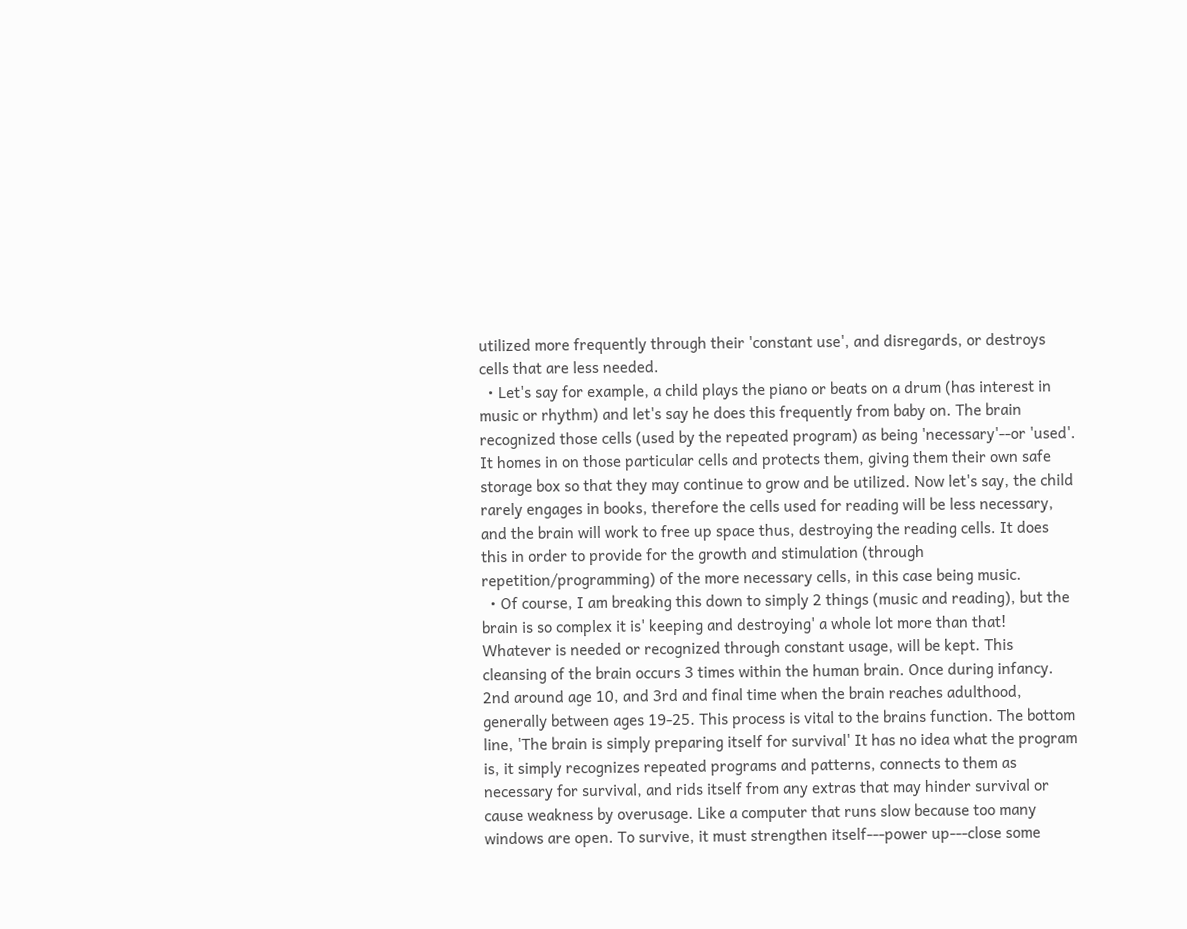utilized more frequently through their 'constant use', and disregards, or destroys cells that are less needed.
  • Let's say for example, a child plays the piano or beats on a drum (has interest in music or rhythm) and let's say he does this frequently from baby on. The brain recognized those cells (used by the repeated program) as being 'necessary'--or 'used'. It homes in on those particular cells and protects them, giving them their own safe storage box so that they may continue to grow and be utilized. Now let's say, the child rarely engages in books, therefore the cells used for reading will be less necessary, and the brain will work to free up space thus, destroying the reading cells. It does this in order to provide for the growth and stimulation (through repetition/programming) of the more necessary cells, in this case being music.
  • Of course, I am breaking this down to simply 2 things (music and reading), but the brain is so complex it is' keeping and destroying' a whole lot more than that! Whatever is needed or recognized through constant usage, will be kept. This cleansing of the brain occurs 3 times within the human brain. Once during infancy. 2nd around age 10, and 3rd and final time when the brain reaches adulthood, generally between ages 19-25. This process is vital to the brains function. The bottom line, 'The brain is simply preparing itself for survival' It has no idea what the program is, it simply recognizes repeated programs and patterns, connects to them as necessary for survival, and rids itself from any extras that may hinder survival or cause weakness by overusage. Like a computer that runs slow because too many windows are open. To survive, it must strengthen itself---power up---close some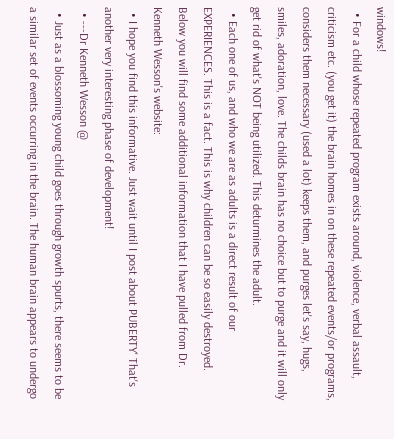windows!
  • For a child whose repeated program exists around, violence, verbal assault, criticism etc. (you get it) the brain homes in on these repeated events/or programs, considers them necessary (used a lot) keeps them, and purges let's say, hugs, smiles, adoration, love. The childs brain has no choice but to purge and it will only get rid of what's NOT being utilized. This deturmines the adult.
  • Each one of us, and who we are as adults is a direct result of our EXPERIENCES. This is a fact. This is why children can be so easily destroyed. Below you will find some additional information that I have pulled from Dr. Kenneth Wesson's website:
  • I hope you find this informative. Just wait until I post about PUBERTY' That's another very interesting phase of development!
  • ---Dr Kenneth Wesson @
  • Just as a blossoming young child goes through growth spurts, there seems to be a similar set of events occurring in the brain. The human brain appears to undergo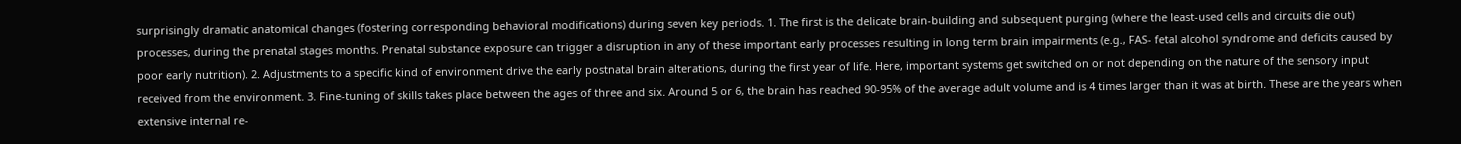surprisingly dramatic anatomical changes (fostering corresponding behavioral modifications) during seven key periods. 1. The first is the delicate brain-building and subsequent purging (where the least-used cells and circuits die out) processes, during the prenatal stages months. Prenatal substance exposure can trigger a disruption in any of these important early processes resulting in long term brain impairments (e.g., FAS- fetal alcohol syndrome and deficits caused by poor early nutrition). 2. Adjustments to a specific kind of environment drive the early postnatal brain alterations, during the first year of life. Here, important systems get switched on or not depending on the nature of the sensory input received from the environment. 3. Fine-tuning of skills takes place between the ages of three and six. Around 5 or 6, the brain has reached 90-95% of the average adult volume and is 4 times larger than it was at birth. These are the years when extensive internal re-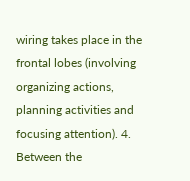wiring takes place in the frontal lobes (involving organizing actions, planning activities and focusing attention). 4. Between the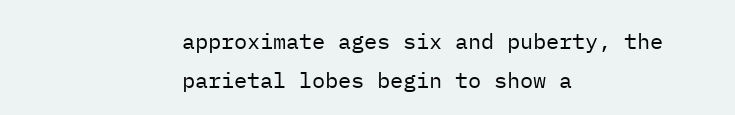approximate ages six and puberty, the parietal lobes begin to show a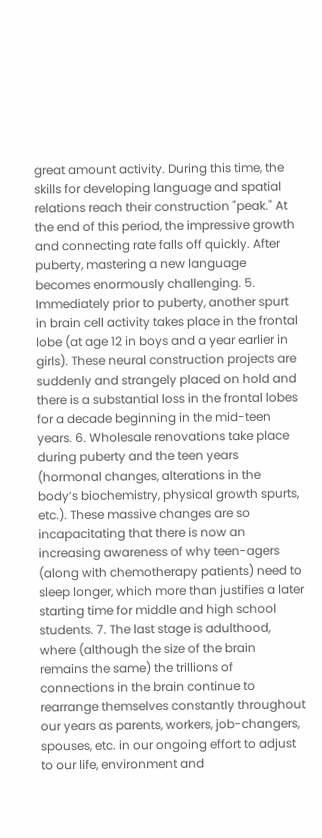great amount activity. During this time, the skills for developing language and spatial relations reach their construction "peak." At the end of this period, the impressive growth and connecting rate falls off quickly. After puberty, mastering a new language becomes enormously challenging. 5. Immediately prior to puberty, another spurt in brain cell activity takes place in the frontal lobe (at age 12 in boys and a year earlier in girls). These neural construction projects are suddenly and strangely placed on hold and there is a substantial loss in the frontal lobes for a decade beginning in the mid-teen years. 6. Wholesale renovations take place during puberty and the teen years (hormonal changes, alterations in the body’s biochemistry, physical growth spurts, etc.). These massive changes are so incapacitating that there is now an increasing awareness of why teen-agers (along with chemotherapy patients) need to sleep longer, which more than justifies a later starting time for middle and high school students. 7. The last stage is adulthood, where (although the size of the brain remains the same) the trillions of connections in the brain continue to rearrange themselves constantly throughout our years as parents, workers, job-changers, spouses, etc. in our ongoing effort to adjust to our life, environment and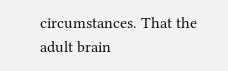circumstances. That the adult brain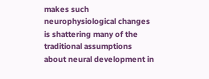makes such neurophysiological changes is shattering many of the traditional assumptions about neural development in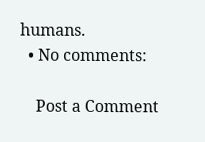humans.
  • No comments:

    Post a Comment